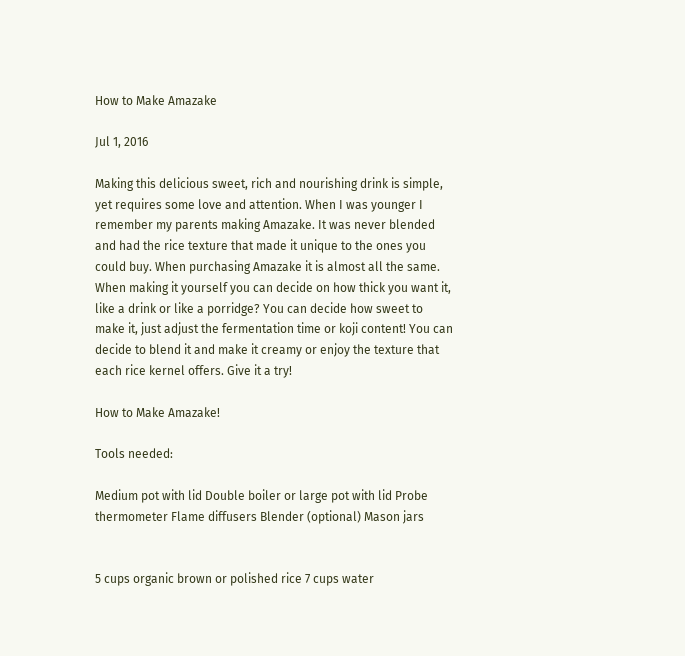How to Make Amazake

Jul 1, 2016

Making this delicious sweet, rich and nourishing drink is simple, yet requires some love and attention. When I was younger I remember my parents making Amazake. It was never blended and had the rice texture that made it unique to the ones you could buy. When purchasing Amazake it is almost all the same. When making it yourself you can decide on how thick you want it, like a drink or like a porridge? You can decide how sweet to make it, just adjust the fermentation time or koji content! You can decide to blend it and make it creamy or enjoy the texture that each rice kernel offers. Give it a try!

How to Make Amazake!

Tools needed:

Medium pot with lid Double boiler or large pot with lid Probe thermometer Flame diffusers Blender (optional) Mason jars


5 cups organic brown or polished rice 7 cups water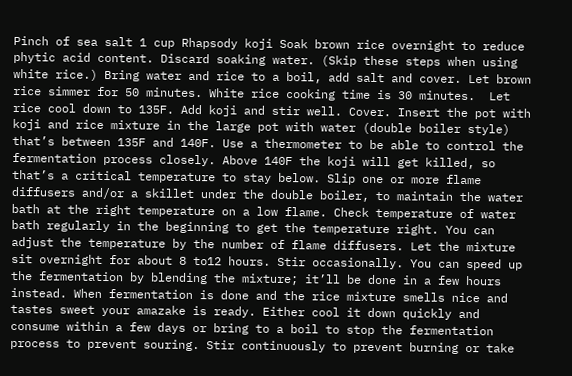Pinch of sea salt 1 cup Rhapsody koji Soak brown rice overnight to reduce phytic acid content. Discard soaking water. (Skip these steps when using white rice.) Bring water and rice to a boil, add salt and cover. Let brown rice simmer for 50 minutes. White rice cooking time is 30 minutes.  Let rice cool down to 135F. Add koji and stir well. Cover. Insert the pot with koji and rice mixture in the large pot with water (double boiler style) that’s between 135F and 140F. Use a thermometer to be able to control the fermentation process closely. Above 140F the koji will get killed, so that’s a critical temperature to stay below. Slip one or more flame diffusers and/or a skillet under the double boiler, to maintain the water bath at the right temperature on a low flame. Check temperature of water bath regularly in the beginning to get the temperature right. You can adjust the temperature by the number of flame diffusers. Let the mixture sit overnight for about 8 to12 hours. Stir occasionally. You can speed up the fermentation by blending the mixture; it’ll be done in a few hours instead. When fermentation is done and the rice mixture smells nice and tastes sweet your amazake is ready. Either cool it down quickly and consume within a few days or bring to a boil to stop the fermentation process to prevent souring. Stir continuously to prevent burning or take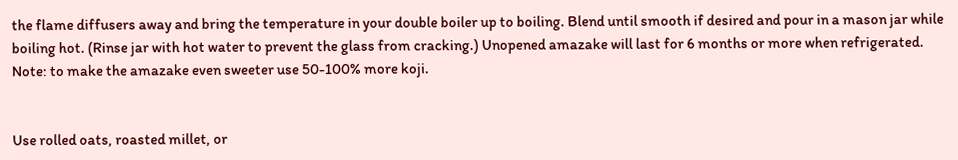the flame diffusers away and bring the temperature in your double boiler up to boiling. Blend until smooth if desired and pour in a mason jar while boiling hot. (Rinse jar with hot water to prevent the glass from cracking.) Unopened amazake will last for 6 months or more when refrigerated. Note: to make the amazake even sweeter use 50-100% more koji.


Use rolled oats, roasted millet, or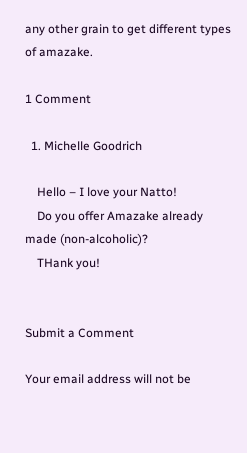any other grain to get different types of amazake.

1 Comment

  1. Michelle Goodrich

    Hello – I love your Natto!
    Do you offer Amazake already made (non-alcoholic)?
    THank you!


Submit a Comment

Your email address will not be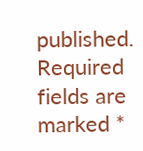published. Required fields are marked *